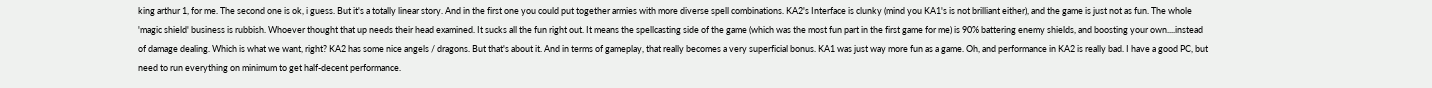king arthur 1, for me. The second one is ok, i guess. But it's a totally linear story. And in the first one you could put together armies with more diverse spell combinations. KA2's Interface is clunky (mind you KA1's is not brilliant either), and the game is just not as fun. The whole 'magic shield' business is rubbish. Whoever thought that up needs their head examined. It sucks all the fun right out. It means the spellcasting side of the game (which was the most fun part in the first game for me) is 90% battering enemy shields, and boosting your own....instead of damage dealing. Which is what we want, right? KA2 has some nice angels / dragons. But that's about it. And in terms of gameplay, that really becomes a very superficial bonus. KA1 was just way more fun as a game. Oh, and performance in KA2 is really bad. I have a good PC, but need to run everything on minimum to get half-decent performance.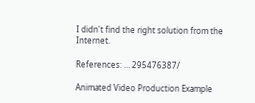I didn't find the right solution from the Internet.

References: … 295476387/

Animated Video Production Example